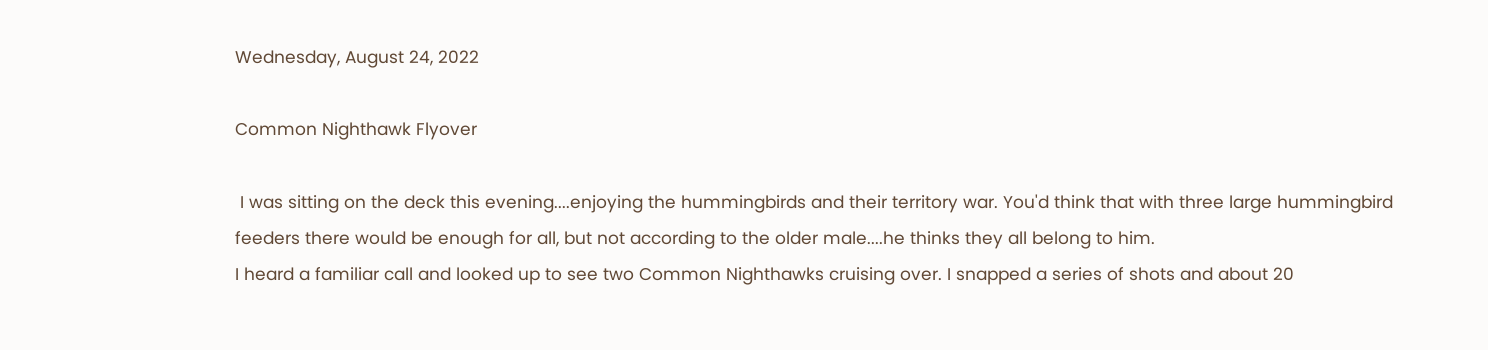Wednesday, August 24, 2022

Common Nighthawk Flyover

 I was sitting on the deck this evening....enjoying the hummingbirds and their territory war. You'd think that with three large hummingbird feeders there would be enough for all, but not according to the older male....he thinks they all belong to him.
I heard a familiar call and looked up to see two Common Nighthawks cruising over. I snapped a series of shots and about 20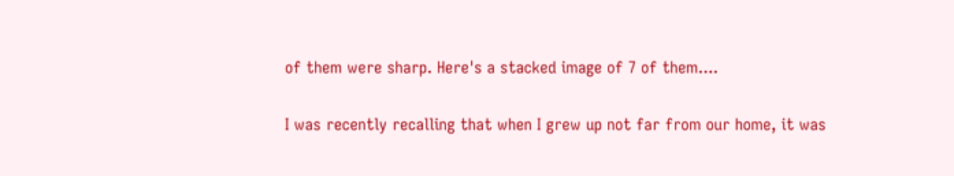of them were sharp. Here's a stacked image of 7 of them....

I was recently recalling that when I grew up not far from our home, it was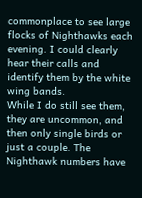commonplace to see large flocks of Nighthawks each evening. I could clearly hear their calls and identify them by the white wing bands.
While I do still see them, they are uncommon, and then only single birds or just a couple. The Nighthawk numbers have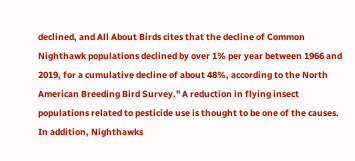declined, and All About Birds cites that the decline of Common Nighthawk populations declined by over 1% per year between 1966 and 2019, for a cumulative decline of about 48%, according to the North American Breeding Bird Survey." A reduction in flying insect populations related to pesticide use is thought to be one of the causes. In addition, Nighthawks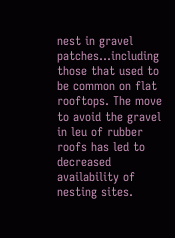nest in gravel patches...including those that used to be common on flat rooftops. The move to avoid the gravel in leu of rubber roofs has led to decreased availability of nesting sites.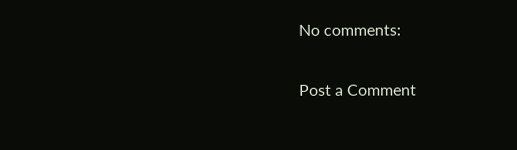No comments:

Post a Comment